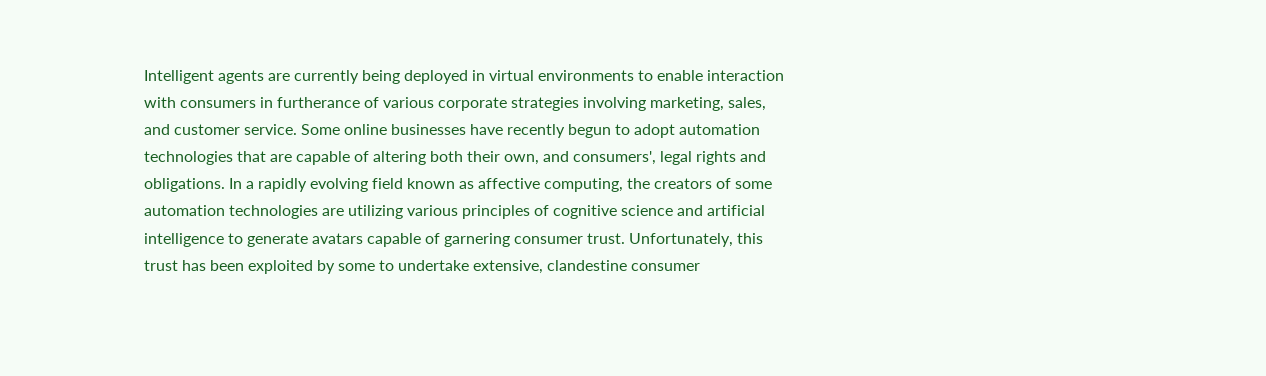Intelligent agents are currently being deployed in virtual environments to enable interaction with consumers in furtherance of various corporate strategies involving marketing, sales, and customer service. Some online businesses have recently begun to adopt automation technologies that are capable of altering both their own, and consumers', legal rights and obligations. In a rapidly evolving field known as affective computing, the creators of some automation technologies are utilizing various principles of cognitive science and artificial intelligence to generate avatars capable of garnering consumer trust. Unfortunately, this trust has been exploited by some to undertake extensive, clandestine consumer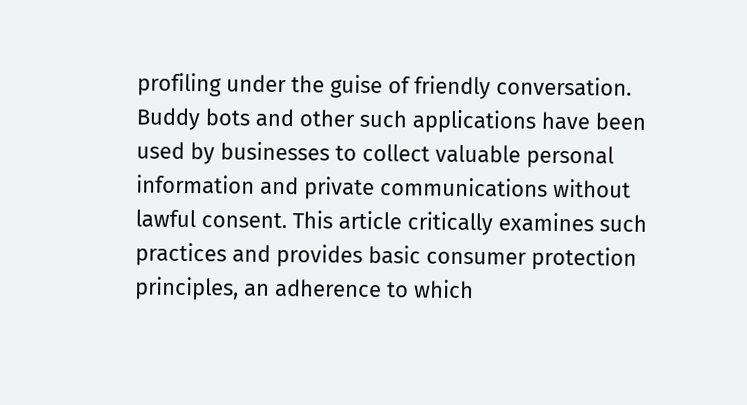profiling under the guise of friendly conversation. Buddy bots and other such applications have been used by businesses to collect valuable personal information and private communications without lawful consent. This article critically examines such practices and provides basic consumer protection principles, an adherence to which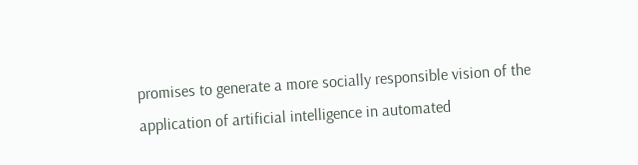promises to generate a more socially responsible vision of the application of artificial intelligence in automated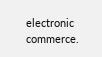electronic commerce.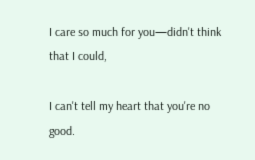I care so much for you—didn't think that I could,

I can't tell my heart that you're no good.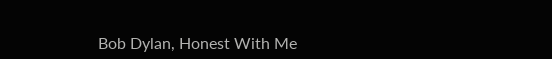Bob Dylan, Honest With Me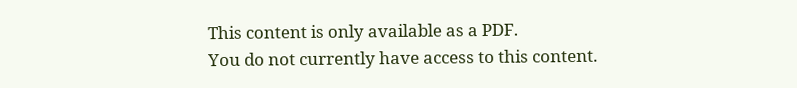This content is only available as a PDF.
You do not currently have access to this content.